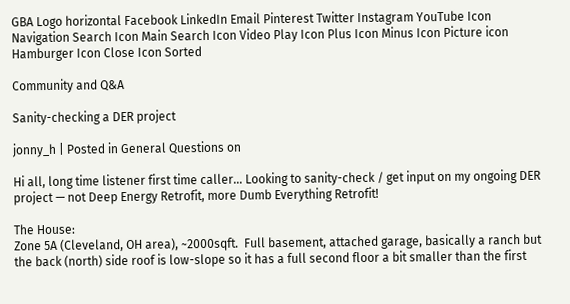GBA Logo horizontal Facebook LinkedIn Email Pinterest Twitter Instagram YouTube Icon Navigation Search Icon Main Search Icon Video Play Icon Plus Icon Minus Icon Picture icon Hamburger Icon Close Icon Sorted

Community and Q&A

Sanity-checking a DER project

jonny_h | Posted in General Questions on

Hi all, long time listener first time caller… Looking to sanity-check / get input on my ongoing DER project — not Deep Energy Retrofit, more Dumb Everything Retrofit!

The House:
Zone 5A (Cleveland, OH area), ~2000sqft.  Full basement, attached garage, basically a ranch but the back (north) side roof is low-slope so it has a full second floor a bit smaller than the first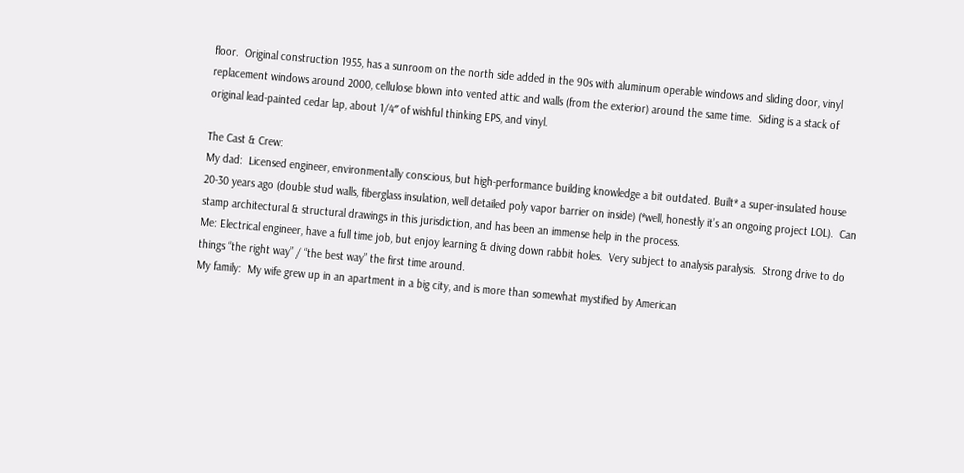floor.  Original construction 1955, has a sunroom on the north side added in the 90s with aluminum operable windows and sliding door, vinyl replacement windows around 2000, cellulose blown into vented attic and walls (from the exterior) around the same time.  Siding is a stack of original lead-painted cedar lap, about 1/4″ of wishful thinking EPS, and vinyl.

The Cast & Crew:
My dad:  Licensed engineer, environmentally conscious, but high-performance building knowledge a bit outdated. Built* a super-insulated house 20-30 years ago (double stud walls, fiberglass insulation, well detailed poly vapor barrier on inside) (*well, honestly it’s an ongoing project LOL).  Can stamp architectural & structural drawings in this jurisdiction, and has been an immense help in the process.
Me: Electrical engineer, have a full time job, but enjoy learning & diving down rabbit holes.  Very subject to analysis paralysis.  Strong drive to do things “the right way” / “the best way” the first time around.
My family:  My wife grew up in an apartment in a big city, and is more than somewhat mystified by American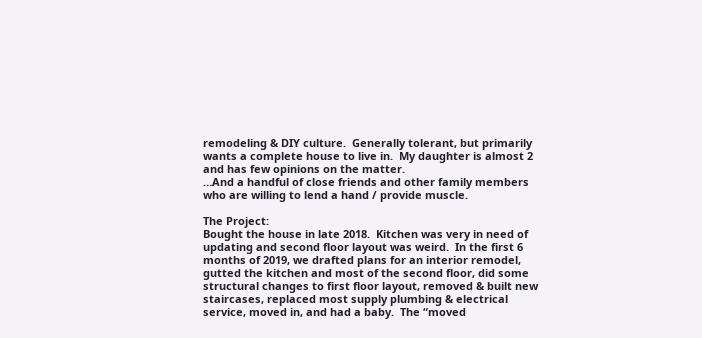remodeling & DIY culture.  Generally tolerant, but primarily wants a complete house to live in.  My daughter is almost 2 and has few opinions on the matter.
…And a handful of close friends and other family members who are willing to lend a hand / provide muscle.

The Project:
Bought the house in late 2018.  Kitchen was very in need of updating and second floor layout was weird.  In the first 6 months of 2019, we drafted plans for an interior remodel, gutted the kitchen and most of the second floor, did some structural changes to first floor layout, removed & built new staircases, replaced most supply plumbing & electrical service, moved in, and had a baby.  The “moved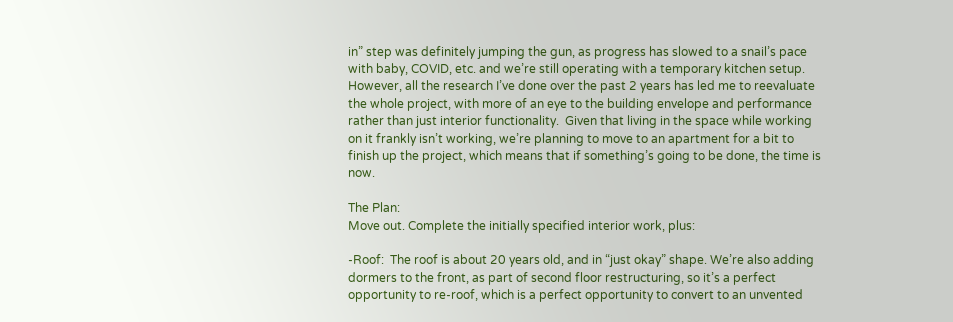in” step was definitely jumping the gun, as progress has slowed to a snail’s pace with baby, COVID, etc. and we’re still operating with a temporary kitchen setup.  However, all the research I’ve done over the past 2 years has led me to reevaluate the whole project, with more of an eye to the building envelope and performance rather than just interior functionality.  Given that living in the space while working on it frankly isn’t working, we’re planning to move to an apartment for a bit to finish up the project, which means that if something’s going to be done, the time is now.

The Plan:
Move out. Complete the initially specified interior work, plus:

-Roof:  The roof is about 20 years old, and in “just okay” shape. We’re also adding dormers to the front, as part of second floor restructuring, so it’s a perfect opportunity to re-roof, which is a perfect opportunity to convert to an unvented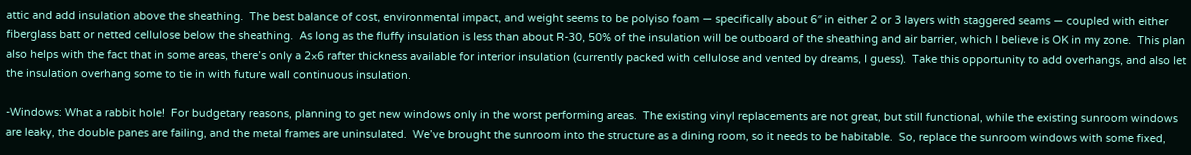attic and add insulation above the sheathing.  The best balance of cost, environmental impact, and weight seems to be polyiso foam — specifically about 6″ in either 2 or 3 layers with staggered seams — coupled with either fiberglass batt or netted cellulose below the sheathing.  As long as the fluffy insulation is less than about R-30, 50% of the insulation will be outboard of the sheathing and air barrier, which I believe is OK in my zone.  This plan also helps with the fact that in some areas, there’s only a 2×6 rafter thickness available for interior insulation (currently packed with cellulose and vented by dreams, I guess).  Take this opportunity to add overhangs, and also let the insulation overhang some to tie in with future wall continuous insulation.

-Windows: What a rabbit hole!  For budgetary reasons, planning to get new windows only in the worst performing areas.  The existing vinyl replacements are not great, but still functional, while the existing sunroom windows are leaky, the double panes are failing, and the metal frames are uninsulated.  We’ve brought the sunroom into the structure as a dining room, so it needs to be habitable.  So, replace the sunroom windows with some fixed,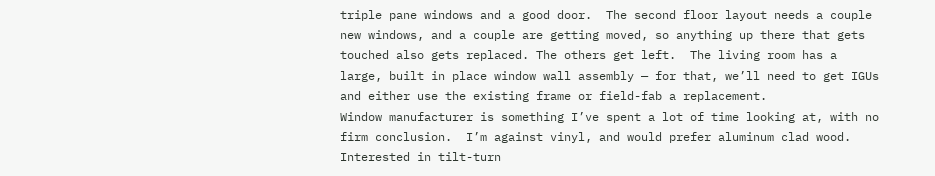triple pane windows and a good door.  The second floor layout needs a couple new windows, and a couple are getting moved, so anything up there that gets touched also gets replaced. The others get left.  The living room has a large, built in place window wall assembly — for that, we’ll need to get IGUs and either use the existing frame or field-fab a replacement.
Window manufacturer is something I’ve spent a lot of time looking at, with no firm conclusion.  I’m against vinyl, and would prefer aluminum clad wood.  Interested in tilt-turn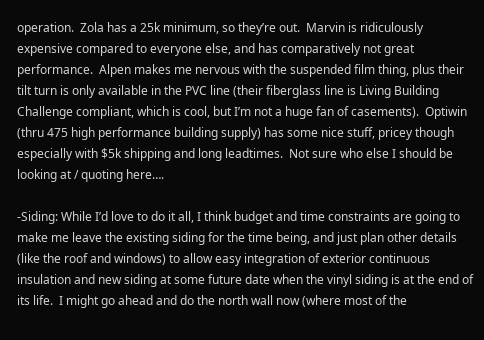operation.  Zola has a 25k minimum, so they’re out.  Marvin is ridiculously expensive compared to everyone else, and has comparatively not great performance.  Alpen makes me nervous with the suspended film thing, plus their tilt turn is only available in the PVC line (their fiberglass line is Living Building Challenge compliant, which is cool, but I’m not a huge fan of casements).  Optiwin (thru 475 high performance building supply) has some nice stuff, pricey though especially with $5k shipping and long leadtimes.  Not sure who else I should be looking at / quoting here….

-Siding: While I’d love to do it all, I think budget and time constraints are going to make me leave the existing siding for the time being, and just plan other details (like the roof and windows) to allow easy integration of exterior continuous insulation and new siding at some future date when the vinyl siding is at the end of its life.  I might go ahead and do the north wall now (where most of the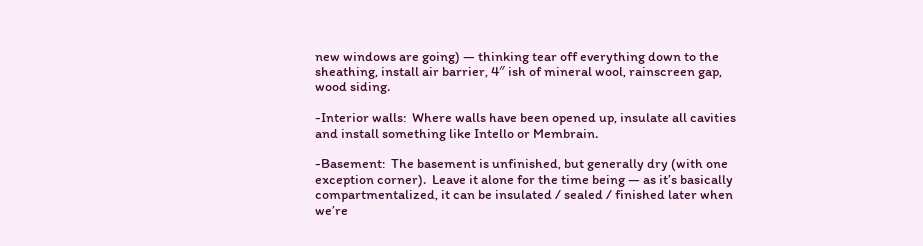new windows are going) — thinking tear off everything down to the sheathing, install air barrier, 4″ ish of mineral wool, rainscreen gap, wood siding.

-Interior walls:  Where walls have been opened up, insulate all cavities and install something like Intello or Membrain.

-Basement:  The basement is unfinished, but generally dry (with one exception corner).  Leave it alone for the time being — as it’s basically compartmentalized, it can be insulated / sealed / finished later when we’re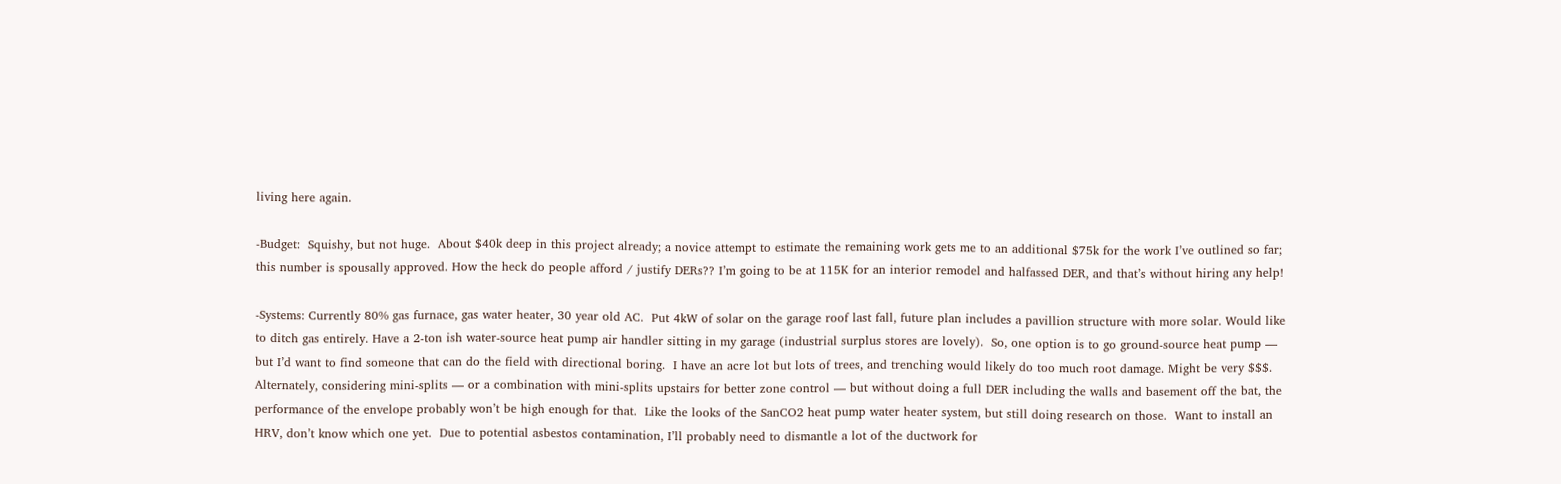living here again.

-Budget:  Squishy, but not huge.  About $40k deep in this project already; a novice attempt to estimate the remaining work gets me to an additional $75k for the work I’ve outlined so far; this number is spousally approved. How the heck do people afford / justify DERs?? I’m going to be at 115K for an interior remodel and halfassed DER, and that’s without hiring any help!

-Systems: Currently 80% gas furnace, gas water heater, 30 year old AC.  Put 4kW of solar on the garage roof last fall, future plan includes a pavillion structure with more solar. Would like to ditch gas entirely. Have a 2-ton ish water-source heat pump air handler sitting in my garage (industrial surplus stores are lovely).  So, one option is to go ground-source heat pump — but I’d want to find someone that can do the field with directional boring.  I have an acre lot but lots of trees, and trenching would likely do too much root damage. Might be very $$$.  Alternately, considering mini-splits — or a combination with mini-splits upstairs for better zone control — but without doing a full DER including the walls and basement off the bat, the performance of the envelope probably won’t be high enough for that.  Like the looks of the SanCO2 heat pump water heater system, but still doing research on those.  Want to install an HRV, don’t know which one yet.  Due to potential asbestos contamination, I’ll probably need to dismantle a lot of the ductwork for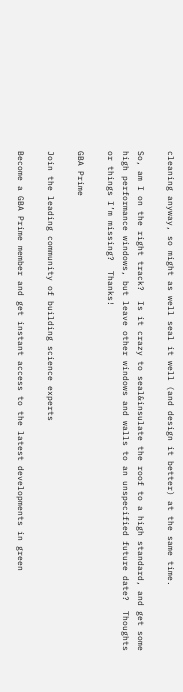cleaning anyway, so might as well seal it well (and design it better) at the same time.

So, am I on the right track?  Is it crazy to seal&insulate the roof to a high standard, and get some high performance windows, but leave other windows and walls to an unspecified future date?  Thoughts or things I’m missing?  Thanks!

GBA Prime

Join the leading community of building science experts

Become a GBA Prime member and get instant access to the latest developments in green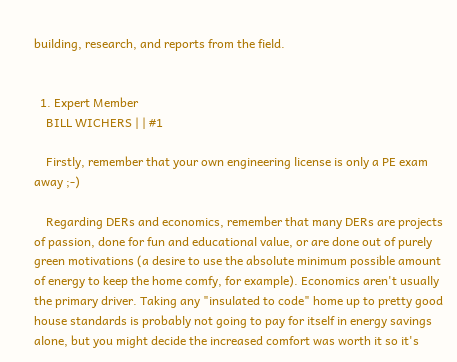building, research, and reports from the field.


  1. Expert Member
    BILL WICHERS | | #1

    Firstly, remember that your own engineering license is only a PE exam away ;-)

    Regarding DERs and economics, remember that many DERs are projects of passion, done for fun and educational value, or are done out of purely green motivations (a desire to use the absolute minimum possible amount of energy to keep the home comfy, for example). Economics aren't usually the primary driver. Taking any "insulated to code" home up to pretty good house standards is probably not going to pay for itself in energy savings alone, but you might decide the increased comfort was worth it so it's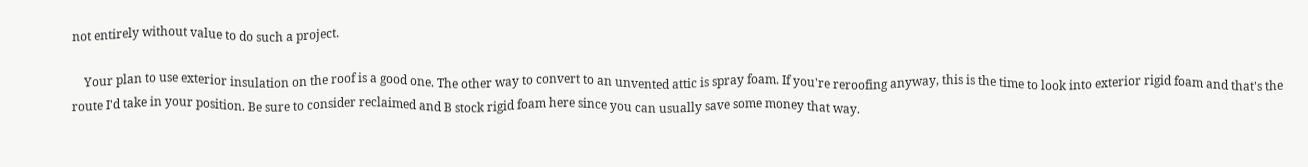not entirely without value to do such a project.

    Your plan to use exterior insulation on the roof is a good one. The other way to convert to an unvented attic is spray foam. If you're reroofing anyway, this is the time to look into exterior rigid foam and that's the route I'd take in your position. Be sure to consider reclaimed and B stock rigid foam here since you can usually save some money that way.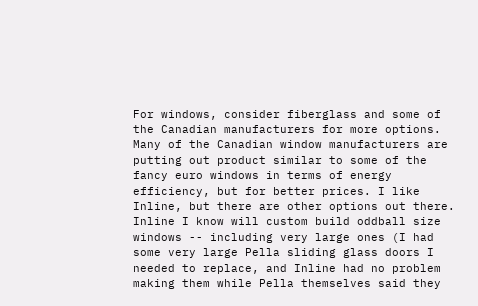For windows, consider fiberglass and some of the Canadian manufacturers for more options. Many of the Canadian window manufacturers are putting out product similar to some of the fancy euro windows in terms of energy efficiency, but for better prices. I like Inline, but there are other options out there. Inline I know will custom build oddball size windows -- including very large ones (I had some very large Pella sliding glass doors I needed to replace, and Inline had no problem making them while Pella themselves said they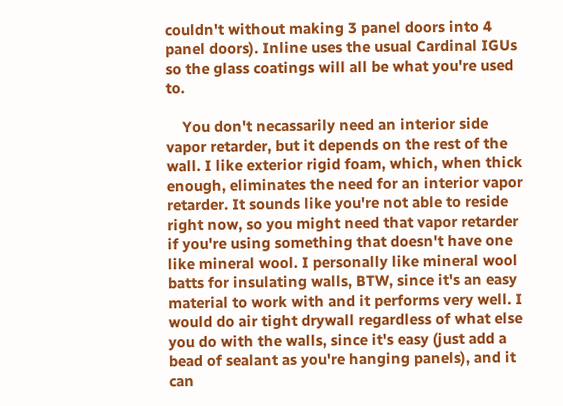couldn't without making 3 panel doors into 4 panel doors). Inline uses the usual Cardinal IGUs so the glass coatings will all be what you're used to.

    You don't necassarily need an interior side vapor retarder, but it depends on the rest of the wall. I like exterior rigid foam, which, when thick enough, eliminates the need for an interior vapor retarder. It sounds like you're not able to reside right now, so you might need that vapor retarder if you're using something that doesn't have one like mineral wool. I personally like mineral wool batts for insulating walls, BTW, since it's an easy material to work with and it performs very well. I would do air tight drywall regardless of what else you do with the walls, since it's easy (just add a bead of sealant as you're hanging panels), and it can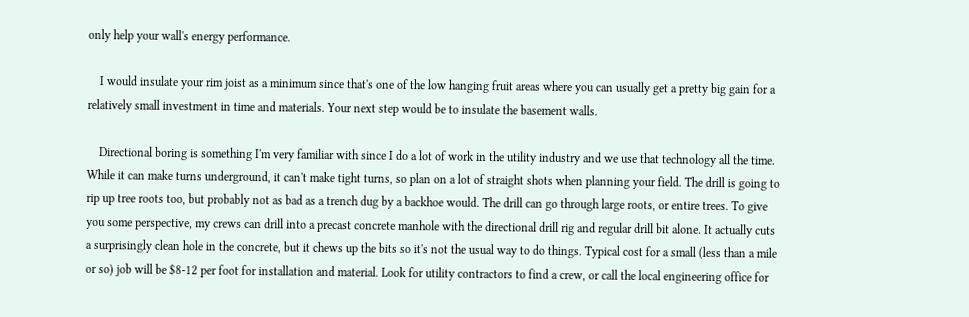only help your wall's energy performance.

    I would insulate your rim joist as a minimum since that's one of the low hanging fruit areas where you can usually get a pretty big gain for a relatively small investment in time and materials. Your next step would be to insulate the basement walls.

    Directional boring is something I'm very familiar with since I do a lot of work in the utility industry and we use that technology all the time. While it can make turns underground, it can't make tight turns, so plan on a lot of straight shots when planning your field. The drill is going to rip up tree roots too, but probably not as bad as a trench dug by a backhoe would. The drill can go through large roots, or entire trees. To give you some perspective, my crews can drill into a precast concrete manhole with the directional drill rig and regular drill bit alone. It actually cuts a surprisingly clean hole in the concrete, but it chews up the bits so it's not the usual way to do things. Typical cost for a small (less than a mile or so) job will be $8-12 per foot for installation and material. Look for utility contractors to find a crew, or call the local engineering office for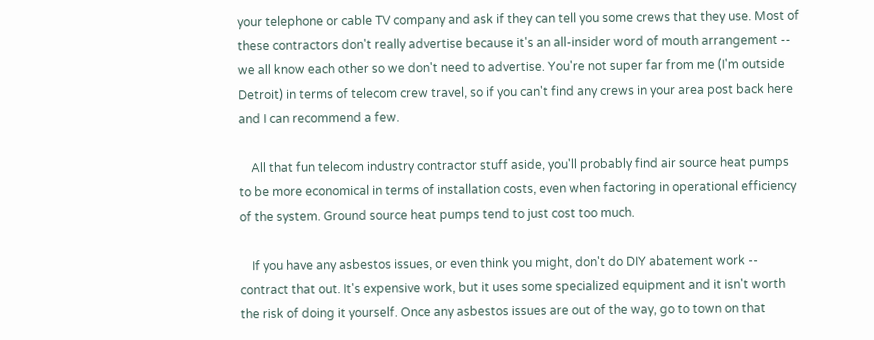your telephone or cable TV company and ask if they can tell you some crews that they use. Most of these contractors don't really advertise because it's an all-insider word of mouth arrangement -- we all know each other so we don't need to advertise. You're not super far from me (I'm outside Detroit) in terms of telecom crew travel, so if you can't find any crews in your area post back here and I can recommend a few.

    All that fun telecom industry contractor stuff aside, you'll probably find air source heat pumps to be more economical in terms of installation costs, even when factoring in operational efficiency of the system. Ground source heat pumps tend to just cost too much.

    If you have any asbestos issues, or even think you might, don't do DIY abatement work -- contract that out. It's expensive work, but it uses some specialized equipment and it isn't worth the risk of doing it yourself. Once any asbestos issues are out of the way, go to town on that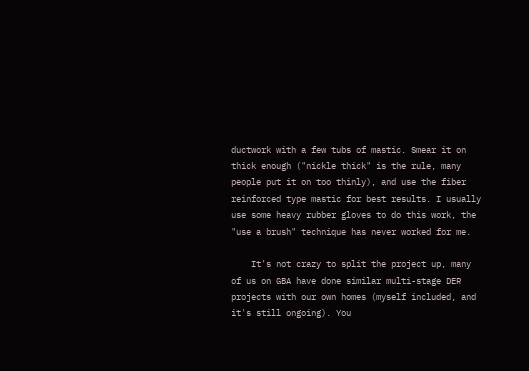ductwork with a few tubs of mastic. Smear it on thick enough ("nickle thick" is the rule, many people put it on too thinly), and use the fiber reinforced type mastic for best results. I usually use some heavy rubber gloves to do this work, the "use a brush" technique has never worked for me.

    It's not crazy to split the project up, many of us on GBA have done similar multi-stage DER projects with our own homes (myself included, and it's still ongoing). You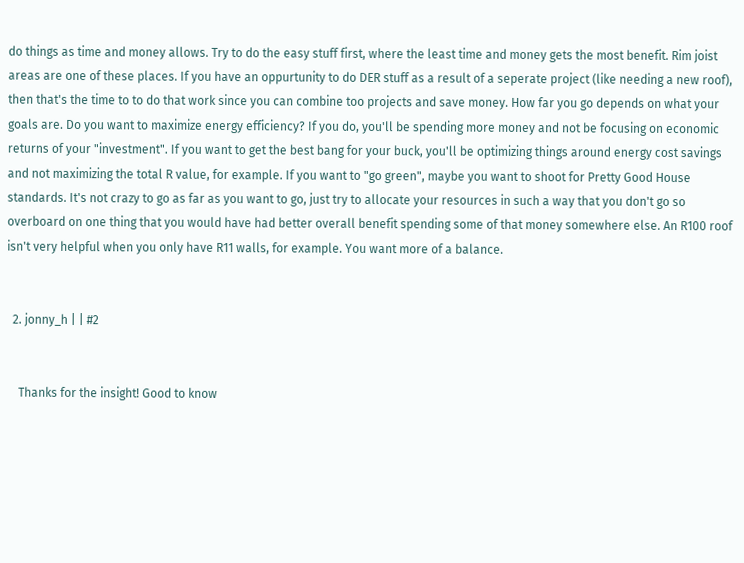do things as time and money allows. Try to do the easy stuff first, where the least time and money gets the most benefit. Rim joist areas are one of these places. If you have an oppurtunity to do DER stuff as a result of a seperate project (like needing a new roof), then that's the time to to do that work since you can combine too projects and save money. How far you go depends on what your goals are. Do you want to maximize energy efficiency? If you do, you'll be spending more money and not be focusing on economic returns of your "investment". If you want to get the best bang for your buck, you'll be optimizing things around energy cost savings and not maximizing the total R value, for example. If you want to "go green", maybe you want to shoot for Pretty Good House standards. It's not crazy to go as far as you want to go, just try to allocate your resources in such a way that you don't go so overboard on one thing that you would have had better overall benefit spending some of that money somewhere else. An R100 roof isn't very helpful when you only have R11 walls, for example. You want more of a balance.


  2. jonny_h | | #2


    Thanks for the insight! Good to know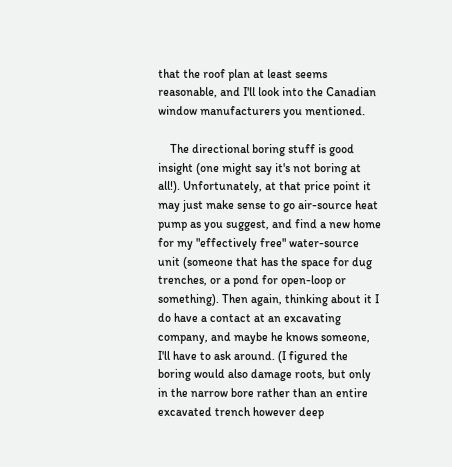that the roof plan at least seems reasonable, and I'll look into the Canadian window manufacturers you mentioned.

    The directional boring stuff is good insight (one might say it's not boring at all!). Unfortunately, at that price point it may just make sense to go air-source heat pump as you suggest, and find a new home for my "effectively free" water-source unit (someone that has the space for dug trenches, or a pond for open-loop or something). Then again, thinking about it I do have a contact at an excavating company, and maybe he knows someone, I'll have to ask around. (I figured the boring would also damage roots, but only in the narrow bore rather than an entire excavated trench however deep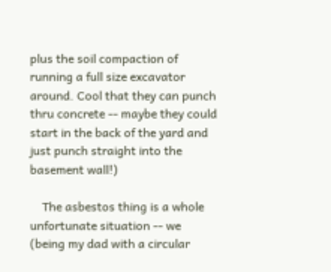plus the soil compaction of running a full size excavator around. Cool that they can punch thru concrete -- maybe they could start in the back of the yard and just punch straight into the basement wall!)

    The asbestos thing is a whole unfortunate situation -- we (being my dad with a circular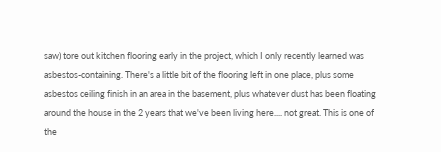saw) tore out kitchen flooring early in the project, which I only recently learned was asbestos-containing. There's a little bit of the flooring left in one place, plus some asbestos ceiling finish in an area in the basement, plus whatever dust has been floating around the house in the 2 years that we've been living here.... not great. This is one of the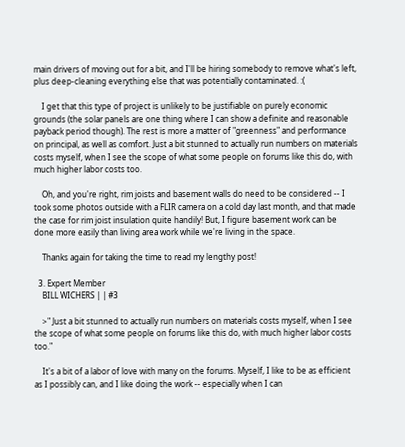main drivers of moving out for a bit, and I'll be hiring somebody to remove what's left, plus deep-cleaning everything else that was potentially contaminated. :(

    I get that this type of project is unlikely to be justifiable on purely economic grounds (the solar panels are one thing where I can show a definite and reasonable payback period though). The rest is more a matter of "greenness" and performance on principal, as well as comfort. Just a bit stunned to actually run numbers on materials costs myself, when I see the scope of what some people on forums like this do, with much higher labor costs too.

    Oh, and you're right, rim joists and basement walls do need to be considered -- I took some photos outside with a FLIR camera on a cold day last month, and that made the case for rim joist insulation quite handily! But, I figure basement work can be done more easily than living area work while we're living in the space.

    Thanks again for taking the time to read my lengthy post!

  3. Expert Member
    BILL WICHERS | | #3

    >" Just a bit stunned to actually run numbers on materials costs myself, when I see the scope of what some people on forums like this do, with much higher labor costs too."

    It's a bit of a labor of love with many on the forums. Myself, I like to be as efficient as I possibly can, and I like doing the work -- especially when I can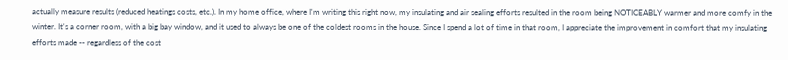actually measure results (reduced heatings costs, etc.). In my home office, where I'm writing this right now, my insulating and air sealing efforts resulted in the room being NOTICEABLY warmer and more comfy in the winter. It's a corner room, with a big bay window, and it used to always be one of the coldest rooms in the house. Since I spend a lot of time in that room, I appreciate the improvement in comfort that my insulating efforts made -- regardless of the cost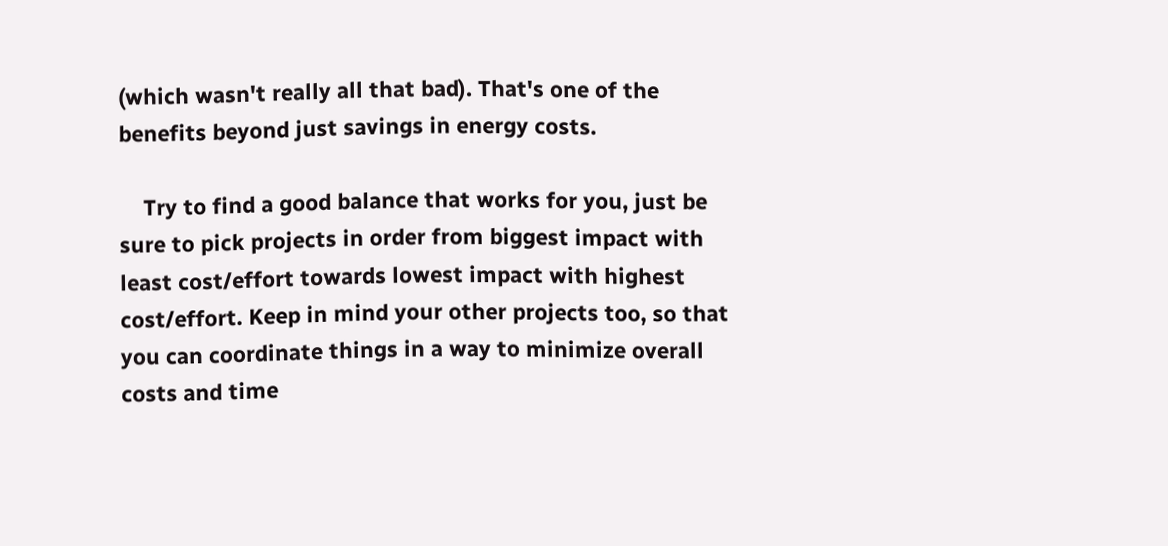(which wasn't really all that bad). That's one of the benefits beyond just savings in energy costs.

    Try to find a good balance that works for you, just be sure to pick projects in order from biggest impact with least cost/effort towards lowest impact with highest cost/effort. Keep in mind your other projects too, so that you can coordinate things in a way to minimize overall costs and time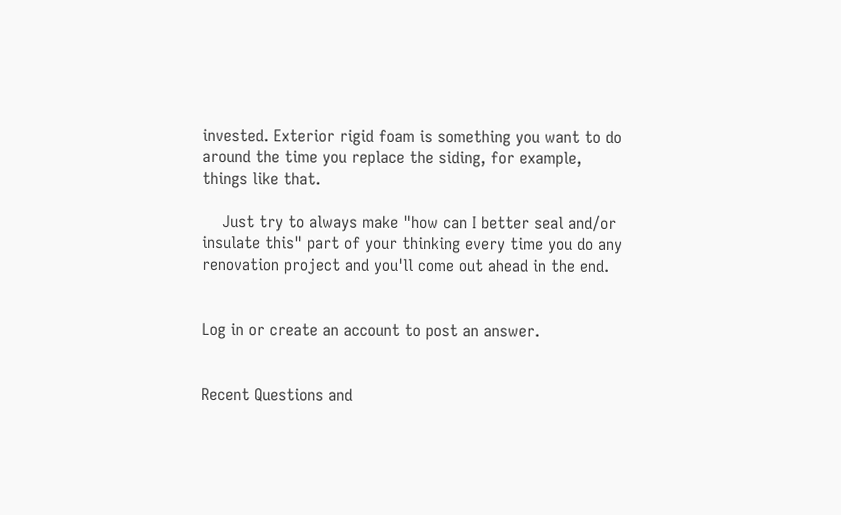invested. Exterior rigid foam is something you want to do around the time you replace the siding, for example, things like that.

    Just try to always make "how can I better seal and/or insulate this" part of your thinking every time you do any renovation project and you'll come out ahead in the end.


Log in or create an account to post an answer.


Recent Questions and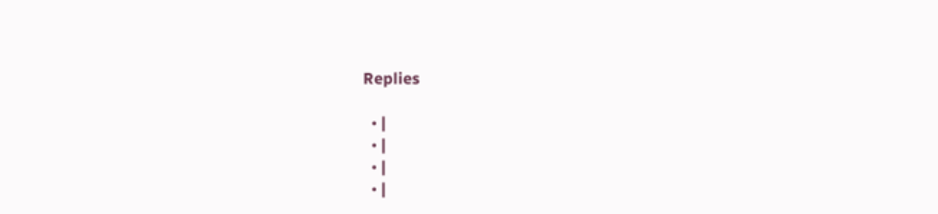Replies

  • |
  • |
  • |
  • |